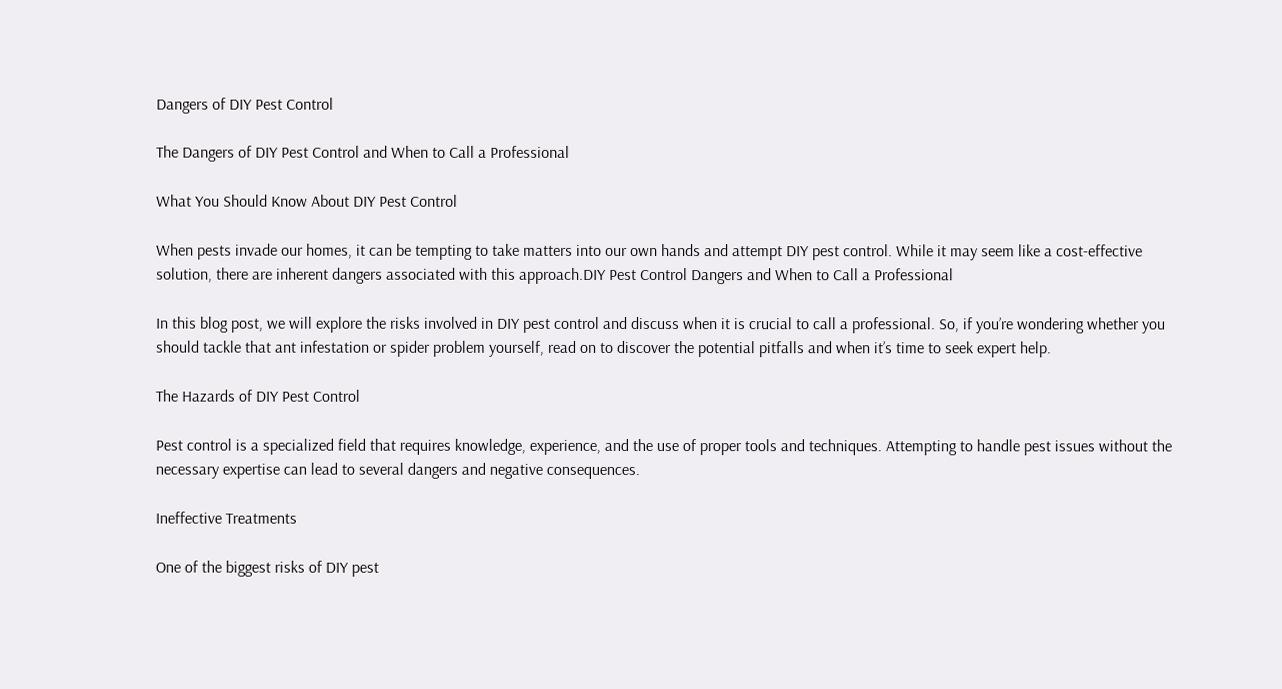Dangers of DIY Pest Control

The Dangers of DIY Pest Control and When to Call a Professional

What You Should Know About DIY Pest Control

When pests invade our homes, it can be tempting to take matters into our own hands and attempt DIY pest control. While it may seem like a cost-effective solution, there are inherent dangers associated with this approach.DIY Pest Control Dangers and When to Call a Professional

In this blog post, we will explore the risks involved in DIY pest control and discuss when it is crucial to call a professional. So, if you’re wondering whether you should tackle that ant infestation or spider problem yourself, read on to discover the potential pitfalls and when it’s time to seek expert help.

The Hazards of DIY Pest Control

Pest control is a specialized field that requires knowledge, experience, and the use of proper tools and techniques. Attempting to handle pest issues without the necessary expertise can lead to several dangers and negative consequences.

Ineffective Treatments

One of the biggest risks of DIY pest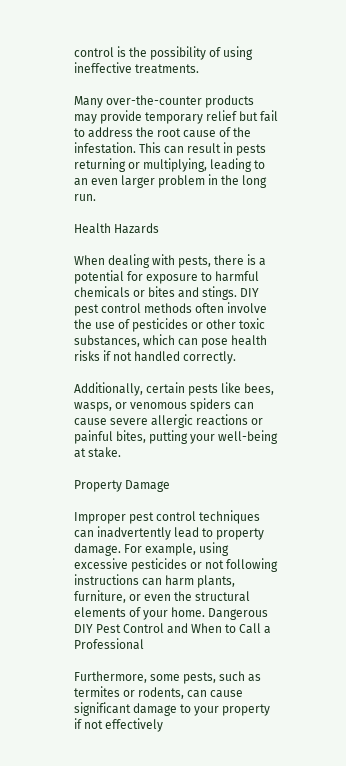control is the possibility of using ineffective treatments.

Many over-the-counter products may provide temporary relief but fail to address the root cause of the infestation. This can result in pests returning or multiplying, leading to an even larger problem in the long run.

Health Hazards

When dealing with pests, there is a potential for exposure to harmful chemicals or bites and stings. DIY pest control methods often involve the use of pesticides or other toxic substances, which can pose health risks if not handled correctly.

Additionally, certain pests like bees, wasps, or venomous spiders can cause severe allergic reactions or painful bites, putting your well-being at stake.

Property Damage

Improper pest control techniques can inadvertently lead to property damage. For example, using excessive pesticides or not following instructions can harm plants, furniture, or even the structural elements of your home. Dangerous DIY Pest Control and When to Call a Professional

Furthermore, some pests, such as termites or rodents, can cause significant damage to your property if not effectively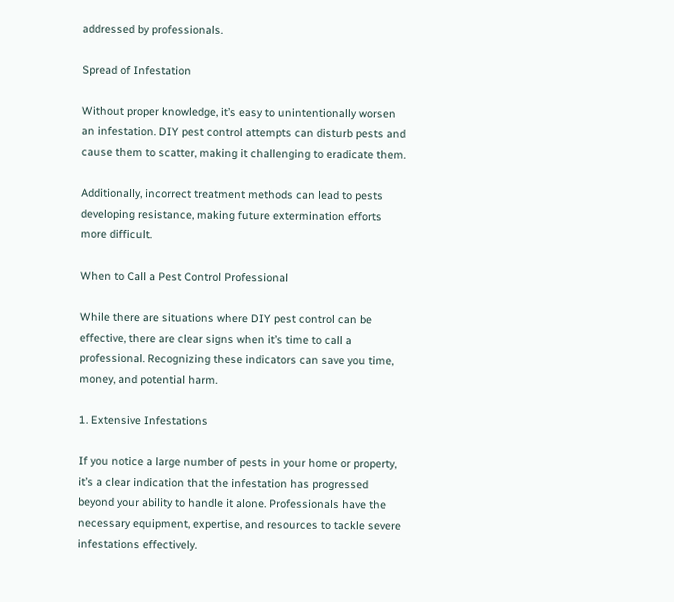addressed by professionals.

Spread of Infestation

Without proper knowledge, it’s easy to unintentionally worsen an infestation. DIY pest control attempts can disturb pests and cause them to scatter, making it challenging to eradicate them.

Additionally, incorrect treatment methods can lead to pests developing resistance, making future extermination efforts more difficult.

When to Call a Pest Control Professional

While there are situations where DIY pest control can be effective, there are clear signs when it’s time to call a professional. Recognizing these indicators can save you time, money, and potential harm.

1. Extensive Infestations

If you notice a large number of pests in your home or property, it’s a clear indication that the infestation has progressed beyond your ability to handle it alone. Professionals have the necessary equipment, expertise, and resources to tackle severe infestations effectively.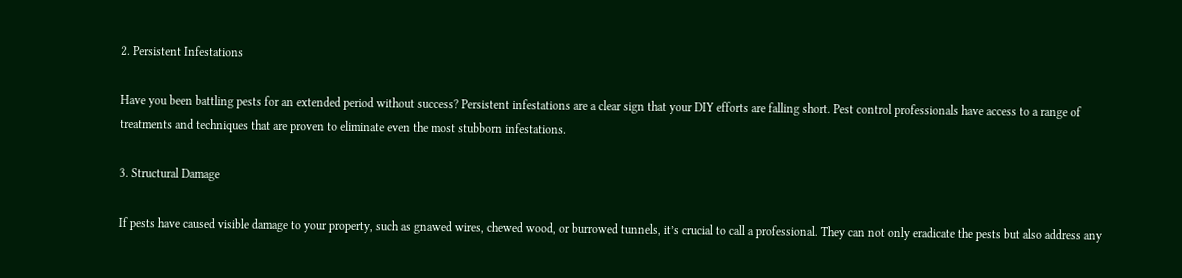2. Persistent Infestations

Have you been battling pests for an extended period without success? Persistent infestations are a clear sign that your DIY efforts are falling short. Pest control professionals have access to a range of treatments and techniques that are proven to eliminate even the most stubborn infestations.

3. Structural Damage

If pests have caused visible damage to your property, such as gnawed wires, chewed wood, or burrowed tunnels, it’s crucial to call a professional. They can not only eradicate the pests but also address any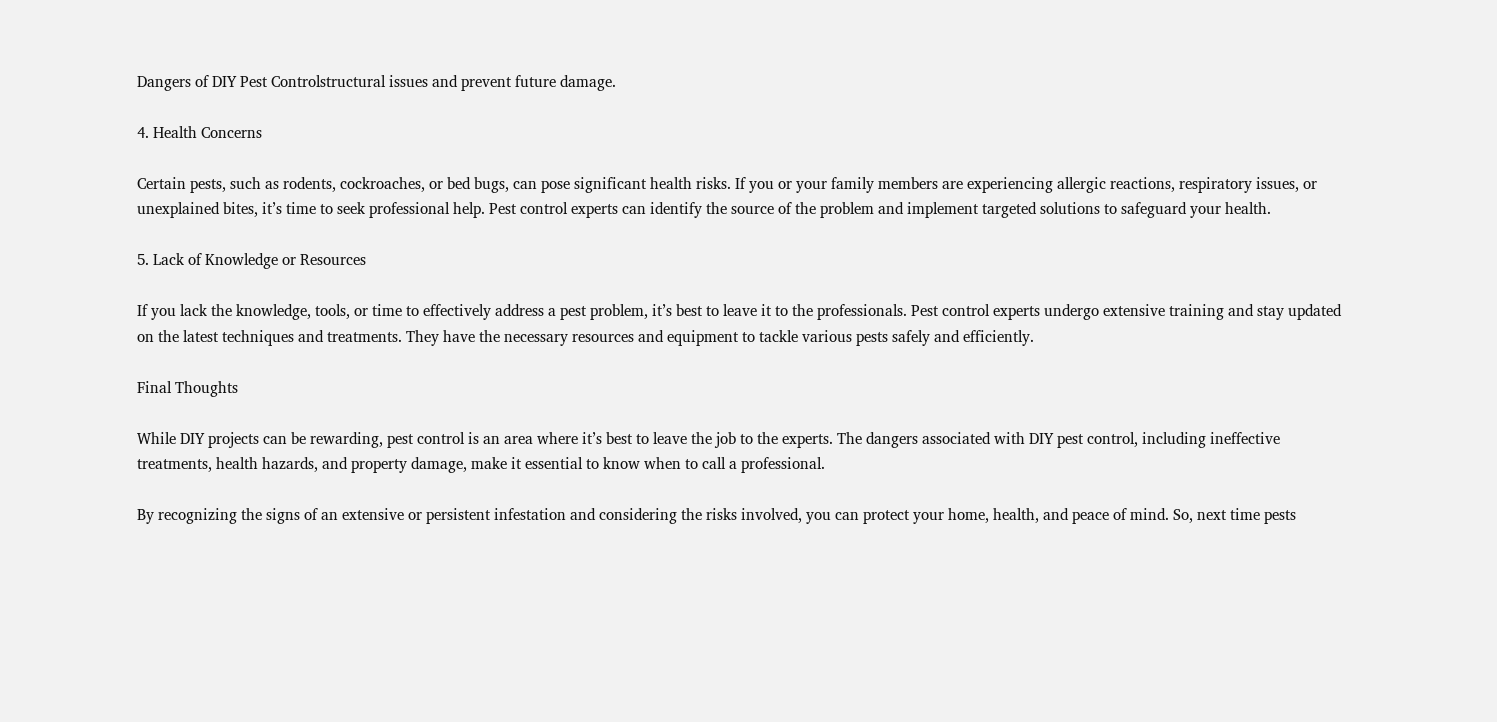Dangers of DIY Pest Controlstructural issues and prevent future damage.

4. Health Concerns

Certain pests, such as rodents, cockroaches, or bed bugs, can pose significant health risks. If you or your family members are experiencing allergic reactions, respiratory issues, or unexplained bites, it’s time to seek professional help. Pest control experts can identify the source of the problem and implement targeted solutions to safeguard your health.

5. Lack of Knowledge or Resources

If you lack the knowledge, tools, or time to effectively address a pest problem, it’s best to leave it to the professionals. Pest control experts undergo extensive training and stay updated on the latest techniques and treatments. They have the necessary resources and equipment to tackle various pests safely and efficiently.

Final Thoughts

While DIY projects can be rewarding, pest control is an area where it’s best to leave the job to the experts. The dangers associated with DIY pest control, including ineffective treatments, health hazards, and property damage, make it essential to know when to call a professional.

By recognizing the signs of an extensive or persistent infestation and considering the risks involved, you can protect your home, health, and peace of mind. So, next time pests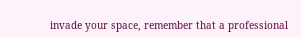invade your space, remember that a professional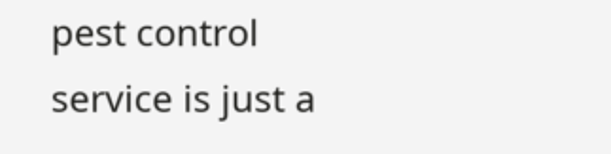pest control service is just a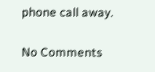phone call away.

No Comments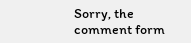Sorry, the comment form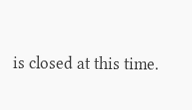is closed at this time.